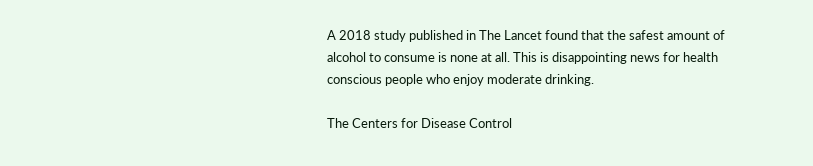A 2018 study published in The Lancet found that the safest amount of alcohol to consume is none at all. This is disappointing news for health conscious people who enjoy moderate drinking.

The Centers for Disease Control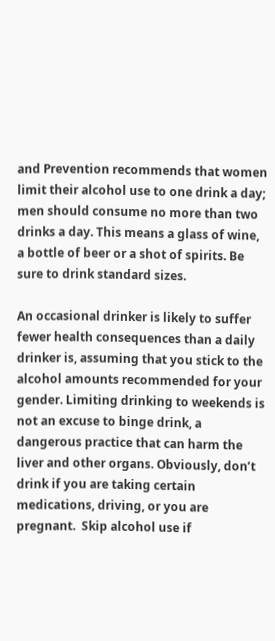and Prevention recommends that women limit their alcohol use to one drink a day; men should consume no more than two drinks a day. This means a glass of wine, a bottle of beer or a shot of spirits. Be sure to drink standard sizes.

An occasional drinker is likely to suffer fewer health consequences than a daily drinker is, assuming that you stick to the alcohol amounts recommended for your gender. Limiting drinking to weekends is not an excuse to binge drink, a dangerous practice that can harm the liver and other organs. Obviously, don’t drink if you are taking certain medications, driving, or you are pregnant.  Skip alcohol use if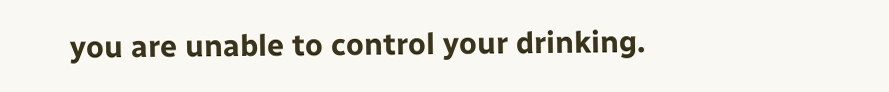you are unable to control your drinking.